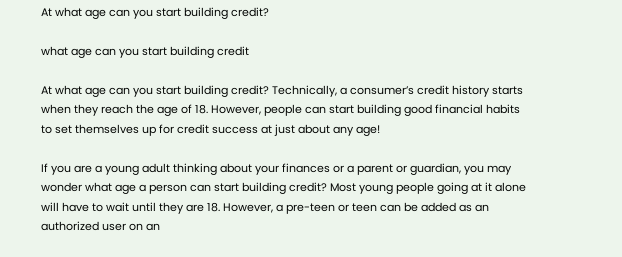At what age can you start building credit?

what age can you start building credit

At what age can you start building credit? Technically, a consumer’s credit history starts when they reach the age of 18. However, people can start building good financial habits to set themselves up for credit success at just about any age!

If you are a young adult thinking about your finances or a parent or guardian, you may wonder what age a person can start building credit? Most young people going at it alone will have to wait until they are 18. However, a pre-teen or teen can be added as an authorized user on an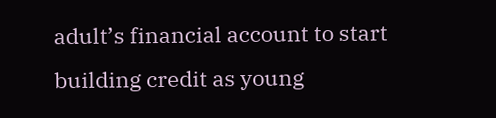adult’s financial account to start building credit as young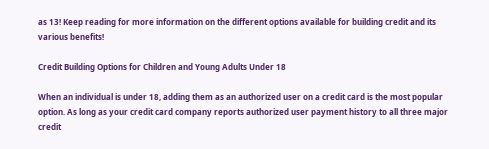as 13! Keep reading for more information on the different options available for building credit and its various benefits!

Credit Building Options for Children and Young Adults Under 18

When an individual is under 18, adding them as an authorized user on a credit card is the most popular option. As long as your credit card company reports authorized user payment history to all three major credit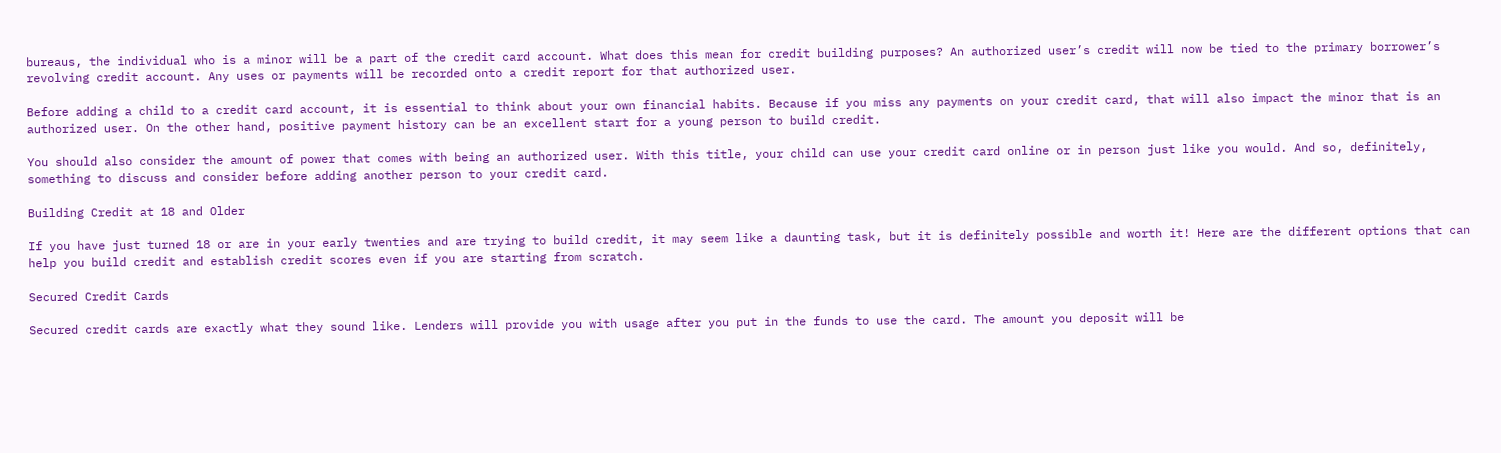bureaus, the individual who is a minor will be a part of the credit card account. What does this mean for credit building purposes? An authorized user’s credit will now be tied to the primary borrower’s revolving credit account. Any uses or payments will be recorded onto a credit report for that authorized user.

Before adding a child to a credit card account, it is essential to think about your own financial habits. Because if you miss any payments on your credit card, that will also impact the minor that is an authorized user. On the other hand, positive payment history can be an excellent start for a young person to build credit.

You should also consider the amount of power that comes with being an authorized user. With this title, your child can use your credit card online or in person just like you would. And so, definitely, something to discuss and consider before adding another person to your credit card.

Building Credit at 18 and Older

If you have just turned 18 or are in your early twenties and are trying to build credit, it may seem like a daunting task, but it is definitely possible and worth it! Here are the different options that can help you build credit and establish credit scores even if you are starting from scratch.

Secured Credit Cards

Secured credit cards are exactly what they sound like. Lenders will provide you with usage after you put in the funds to use the card. The amount you deposit will be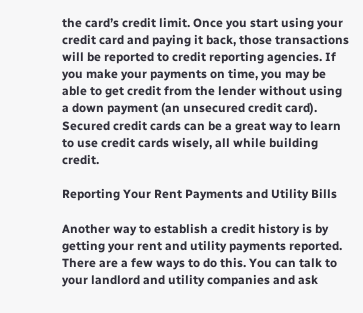the card’s credit limit. Once you start using your credit card and paying it back, those transactions will be reported to credit reporting agencies. If you make your payments on time, you may be able to get credit from the lender without using a down payment (an unsecured credit card). Secured credit cards can be a great way to learn to use credit cards wisely, all while building credit.

Reporting Your Rent Payments and Utility Bills

Another way to establish a credit history is by getting your rent and utility payments reported. There are a few ways to do this. You can talk to your landlord and utility companies and ask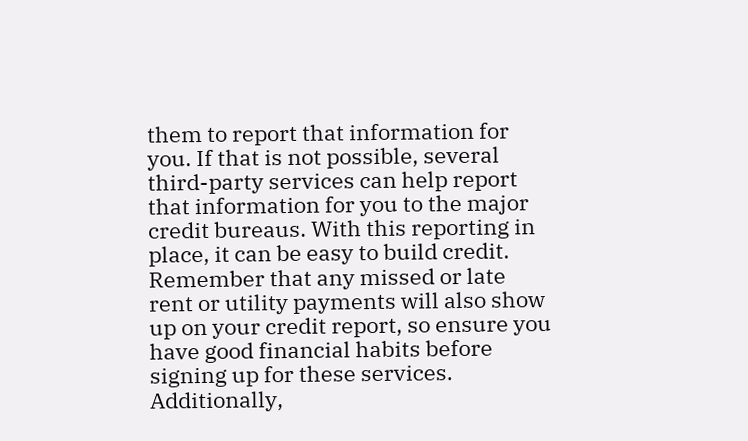them to report that information for you. If that is not possible, several third-party services can help report that information for you to the major credit bureaus. With this reporting in place, it can be easy to build credit. Remember that any missed or late rent or utility payments will also show up on your credit report, so ensure you have good financial habits before signing up for these services. Additionally,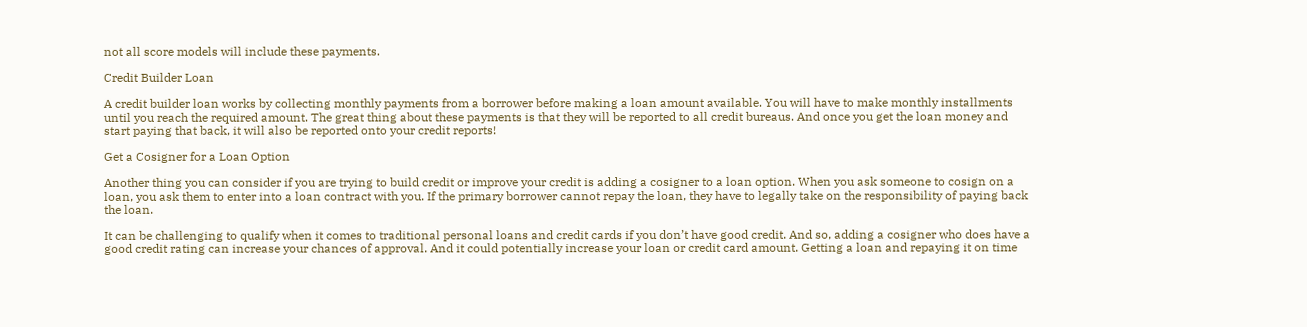not all score models will include these payments.

Credit Builder Loan

A credit builder loan works by collecting monthly payments from a borrower before making a loan amount available. You will have to make monthly installments until you reach the required amount. The great thing about these payments is that they will be reported to all credit bureaus. And once you get the loan money and start paying that back, it will also be reported onto your credit reports!

Get a Cosigner for a Loan Option

Another thing you can consider if you are trying to build credit or improve your credit is adding a cosigner to a loan option. When you ask someone to cosign on a loan, you ask them to enter into a loan contract with you. If the primary borrower cannot repay the loan, they have to legally take on the responsibility of paying back the loan.

It can be challenging to qualify when it comes to traditional personal loans and credit cards if you don’t have good credit. And so, adding a cosigner who does have a good credit rating can increase your chances of approval. And it could potentially increase your loan or credit card amount. Getting a loan and repaying it on time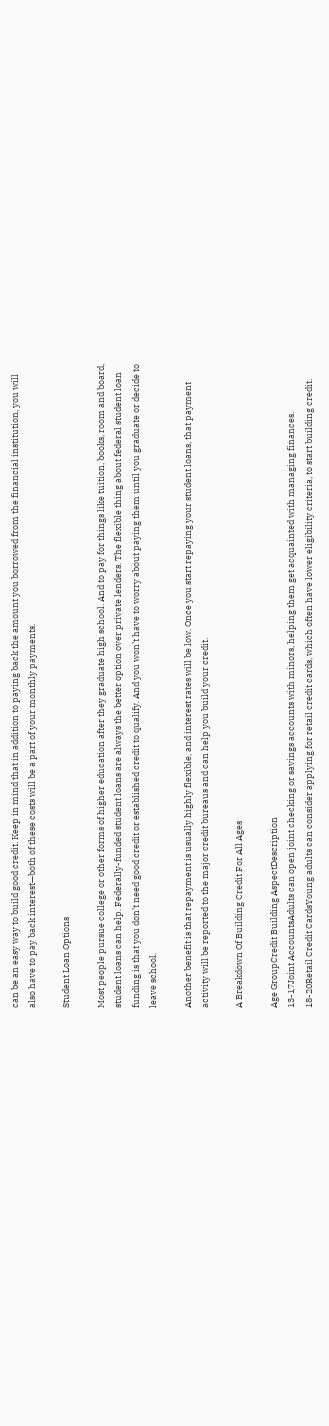can be an easy way to build good credit. Keep in mind that in addition to paying back the amount you borrowed from the financial institution, you will also have to pay back interest—both of these costs will be a part of your monthly payments.

Student Loan Options

Most people pursue college or other forms of higher education after they graduate high school. And to pay for things like tuition, books, room and board, student loans can help. Federally-funded student loans are always the better option over private lenders. The flexible thing about federal student loan funding is that you don’t need good credit or established credit to qualify. And you won’t have to worry about paying them until you graduate or decide to leave school.

Another benefit is that repayment is usually highly flexible, and interest rates will be low. Once you start repaying your student loans, that payment activity will be reported to the major credit bureaus and can help you build your credit.

A Breakdown Of Building Credit For All Ages

Age GroupCredit Building AspectDescription
13-17Joint AccountsAdults can open joint checking or savings accounts with minors, helping them get acquainted with managing finances.
18-20Retail Credit CardsYoung adults can consider applying for retail credit cards, which often have lower eligibility criteria, to start building credit.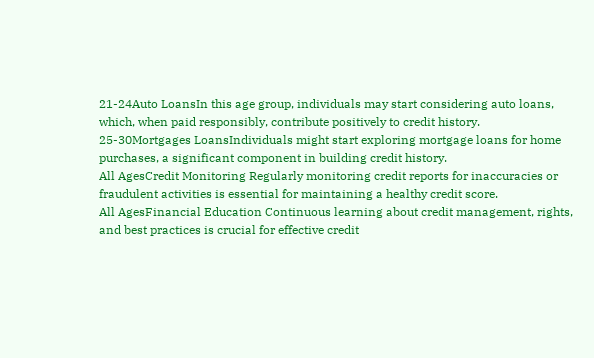21-24Auto LoansIn this age group, individuals may start considering auto loans, which, when paid responsibly, contribute positively to credit history.
25-30Mortgages LoansIndividuals might start exploring mortgage loans for home purchases, a significant component in building credit history.
All AgesCredit Monitoring Regularly monitoring credit reports for inaccuracies or fraudulent activities is essential for maintaining a healthy credit score.
All AgesFinancial Education Continuous learning about credit management, rights, and best practices is crucial for effective credit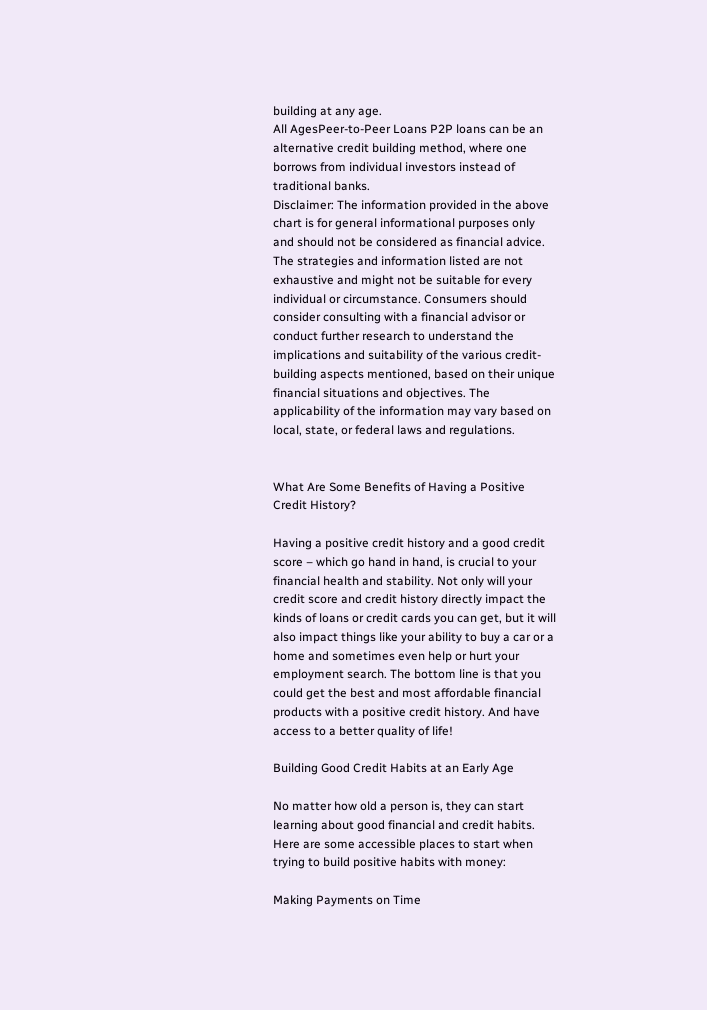building at any age.
All AgesPeer-to-Peer Loans P2P loans can be an alternative credit building method, where one borrows from individual investors instead of traditional banks.
Disclaimer: The information provided in the above chart is for general informational purposes only and should not be considered as financial advice. The strategies and information listed are not exhaustive and might not be suitable for every individual or circumstance. Consumers should consider consulting with a financial advisor or conduct further research to understand the implications and suitability of the various credit-building aspects mentioned, based on their unique financial situations and objectives. The applicability of the information may vary based on local, state, or federal laws and regulations.


What Are Some Benefits of Having a Positive Credit History?

Having a positive credit history and a good credit score – which go hand in hand, is crucial to your financial health and stability. Not only will your credit score and credit history directly impact the kinds of loans or credit cards you can get, but it will also impact things like your ability to buy a car or a home and sometimes even help or hurt your employment search. The bottom line is that you could get the best and most affordable financial products with a positive credit history. And have access to a better quality of life!

Building Good Credit Habits at an Early Age

No matter how old a person is, they can start learning about good financial and credit habits. Here are some accessible places to start when trying to build positive habits with money:

Making Payments on Time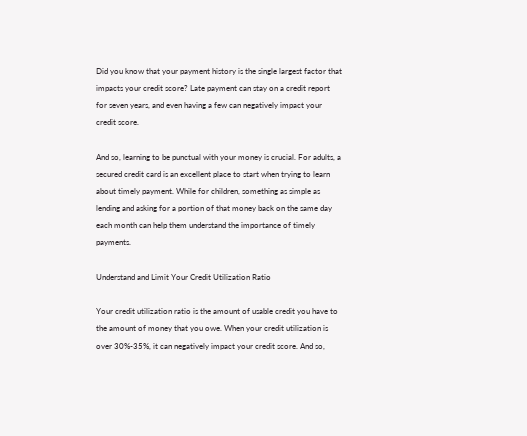Did you know that your payment history is the single largest factor that impacts your credit score? Late payment can stay on a credit report for seven years, and even having a few can negatively impact your credit score.

And so, learning to be punctual with your money is crucial. For adults, a secured credit card is an excellent place to start when trying to learn about timely payment. While for children, something as simple as lending and asking for a portion of that money back on the same day each month can help them understand the importance of timely payments.

Understand and Limit Your Credit Utilization Ratio

Your credit utilization ratio is the amount of usable credit you have to the amount of money that you owe. When your credit utilization is over 30%-35%, it can negatively impact your credit score. And so,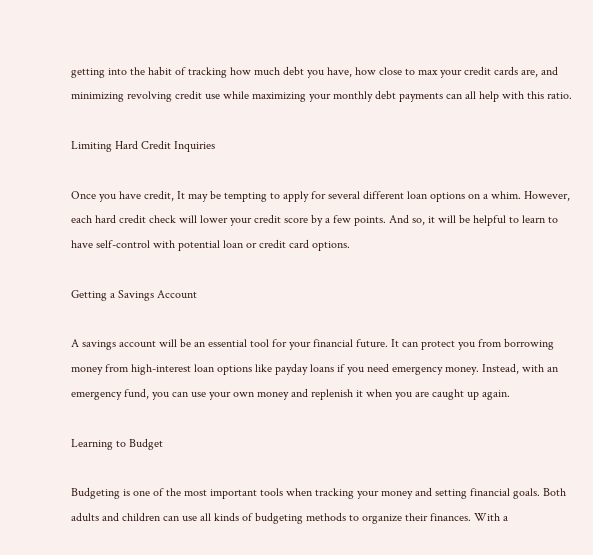getting into the habit of tracking how much debt you have, how close to max your credit cards are, and minimizing revolving credit use while maximizing your monthly debt payments can all help with this ratio.

Limiting Hard Credit Inquiries

Once you have credit, It may be tempting to apply for several different loan options on a whim. However, each hard credit check will lower your credit score by a few points. And so, it will be helpful to learn to have self-control with potential loan or credit card options.

Getting a Savings Account

A savings account will be an essential tool for your financial future. It can protect you from borrowing money from high-interest loan options like payday loans if you need emergency money. Instead, with an emergency fund, you can use your own money and replenish it when you are caught up again.

Learning to Budget

Budgeting is one of the most important tools when tracking your money and setting financial goals. Both adults and children can use all kinds of budgeting methods to organize their finances. With a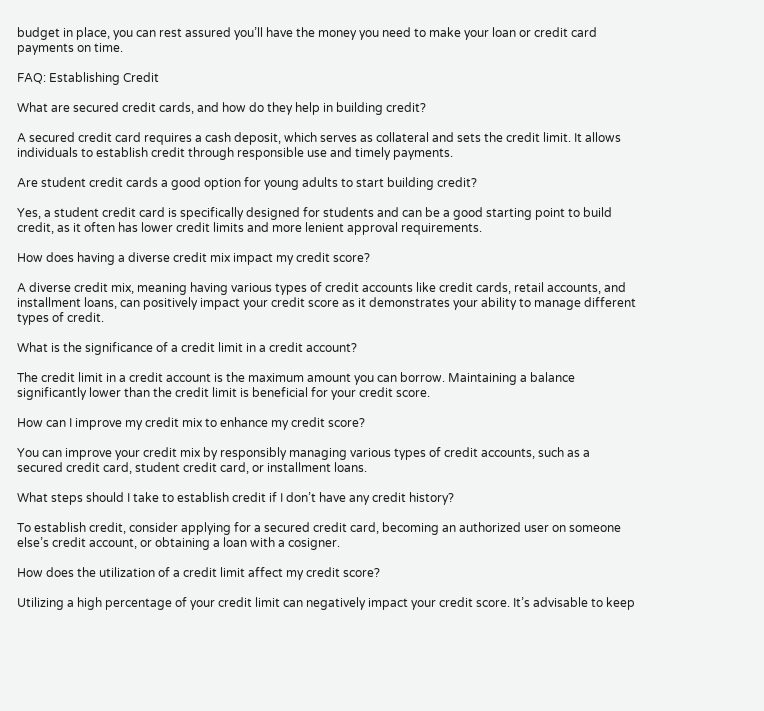budget in place, you can rest assured you’ll have the money you need to make your loan or credit card payments on time.

FAQ: Establishing Credit

What are secured credit cards, and how do they help in building credit?

A secured credit card requires a cash deposit, which serves as collateral and sets the credit limit. It allows individuals to establish credit through responsible use and timely payments.

Are student credit cards a good option for young adults to start building credit?

Yes, a student credit card is specifically designed for students and can be a good starting point to build credit, as it often has lower credit limits and more lenient approval requirements.

How does having a diverse credit mix impact my credit score?

A diverse credit mix, meaning having various types of credit accounts like credit cards, retail accounts, and installment loans, can positively impact your credit score as it demonstrates your ability to manage different types of credit.

What is the significance of a credit limit in a credit account?

The credit limit in a credit account is the maximum amount you can borrow. Maintaining a balance significantly lower than the credit limit is beneficial for your credit score.

How can I improve my credit mix to enhance my credit score?

You can improve your credit mix by responsibly managing various types of credit accounts, such as a secured credit card, student credit card, or installment loans.

What steps should I take to establish credit if I don’t have any credit history?

To establish credit, consider applying for a secured credit card, becoming an authorized user on someone else’s credit account, or obtaining a loan with a cosigner.

How does the utilization of a credit limit affect my credit score?

Utilizing a high percentage of your credit limit can negatively impact your credit score. It’s advisable to keep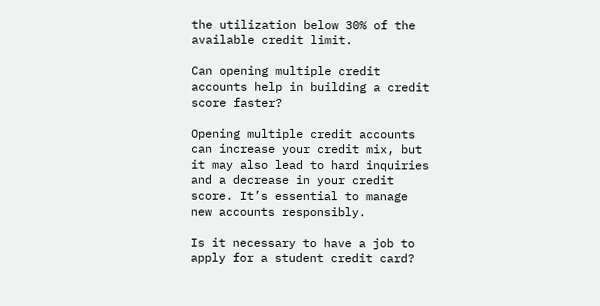the utilization below 30% of the available credit limit.

Can opening multiple credit accounts help in building a credit score faster?

Opening multiple credit accounts can increase your credit mix, but it may also lead to hard inquiries and a decrease in your credit score. It’s essential to manage new accounts responsibly.

Is it necessary to have a job to apply for a student credit card?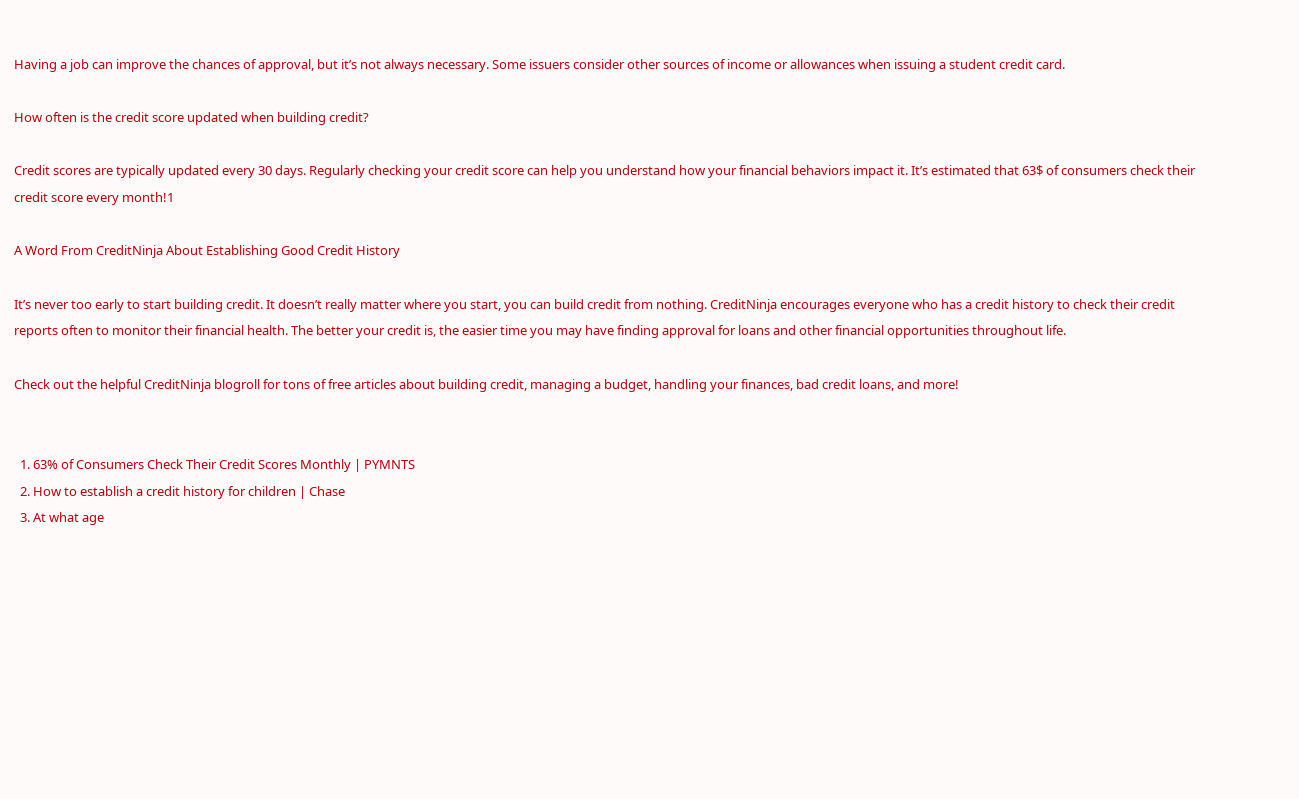Having a job can improve the chances of approval, but it’s not always necessary. Some issuers consider other sources of income or allowances when issuing a student credit card.

How often is the credit score updated when building credit?

Credit scores are typically updated every 30 days. Regularly checking your credit score can help you understand how your financial behaviors impact it. It’s estimated that 63$ of consumers check their credit score every month!1

A Word From CreditNinja About Establishing Good Credit History

It’s never too early to start building credit. It doesn’t really matter where you start, you can build credit from nothing. CreditNinja encourages everyone who has a credit history to check their credit reports often to monitor their financial health. The better your credit is, the easier time you may have finding approval for loans and other financial opportunities throughout life.

Check out the helpful CreditNinja blogroll for tons of free articles about building credit, managing a budget, handling your finances, bad credit loans, and more!


  1. 63% of Consumers Check Their Credit Scores Monthly | PYMNTS
  2. How to establish a credit history for children | Chase
  3. At what age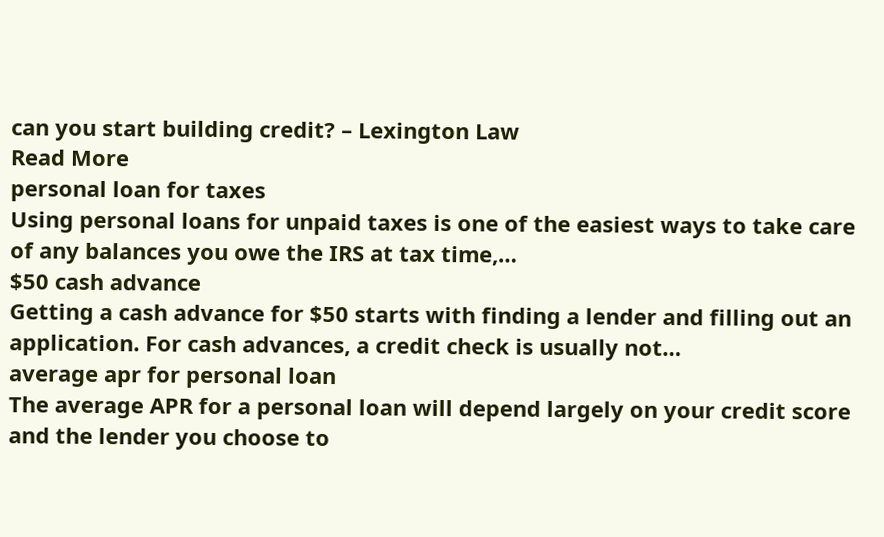can you start building credit? – Lexington Law
Read More
personal loan for taxes
Using personal loans for unpaid taxes is one of the easiest ways to take care of any balances you owe the IRS at tax time,…
$50 cash advance
Getting a cash advance for $50 starts with finding a lender and filling out an application. For cash advances, a credit check is usually not…
average apr for personal loan
The average APR for a personal loan will depend largely on your credit score and the lender you choose to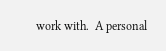work with.  A personal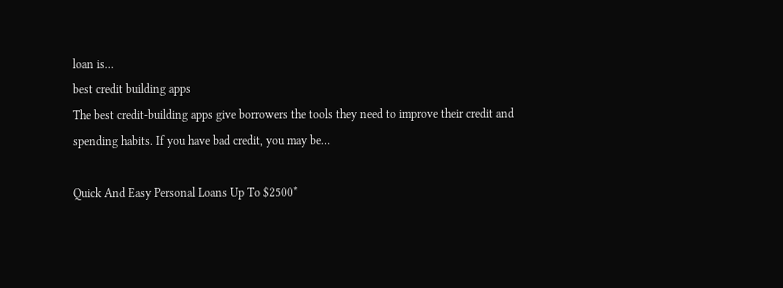loan is…
best credit building apps
The best credit-building apps give borrowers the tools they need to improve their credit and spending habits. If you have bad credit, you may be…

Quick And Easy Personal Loans Up To $2500*